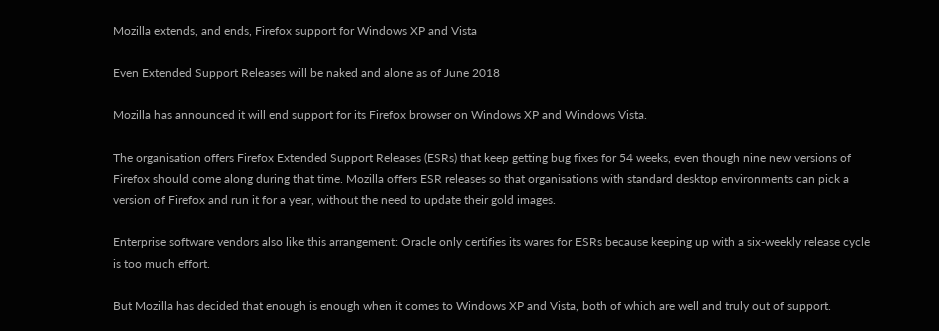Mozilla extends, and ends, Firefox support for Windows XP and Vista

Even Extended Support Releases will be naked and alone as of June 2018

Mozilla has announced it will end support for its Firefox browser on Windows XP and Windows Vista.

The organisation offers Firefox Extended Support Releases (ESRs) that keep getting bug fixes for 54 weeks, even though nine new versions of Firefox should come along during that time. Mozilla offers ESR releases so that organisations with standard desktop environments can pick a version of Firefox and run it for a year, without the need to update their gold images.

Enterprise software vendors also like this arrangement: Oracle only certifies its wares for ESRs because keeping up with a six-weekly release cycle is too much effort.

But Mozilla has decided that enough is enough when it comes to Windows XP and Vista, both of which are well and truly out of support.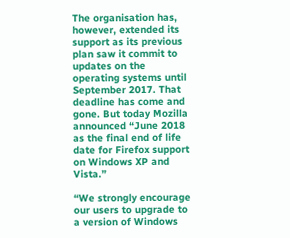The organisation has, however, extended its support as its previous plan saw it commit to updates on the operating systems until September 2017. That deadline has come and gone. But today Mozilla announced “June 2018 as the final end of life date for Firefox support on Windows XP and Vista.”

“We strongly encourage our users to upgrade to a version of Windows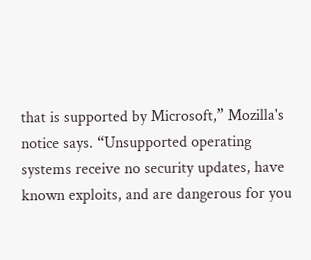that is supported by Microsoft,” Mozilla's notice says. “Unsupported operating systems receive no security updates, have known exploits, and are dangerous for you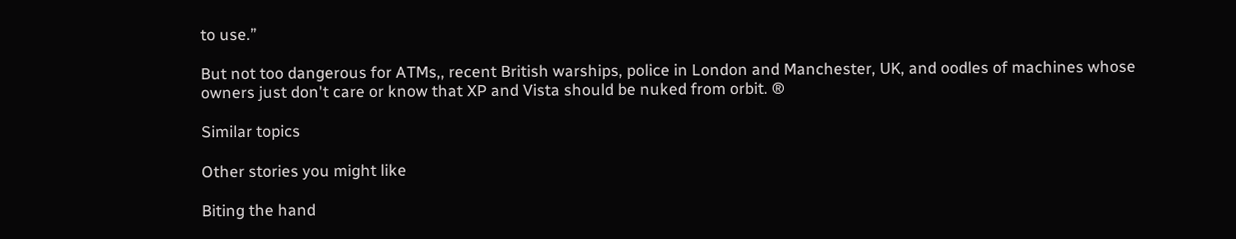to use.”

But not too dangerous for ATMs,, recent British warships, police in London and Manchester, UK, and oodles of machines whose owners just don't care or know that XP and Vista should be nuked from orbit. ®

Similar topics

Other stories you might like

Biting the hand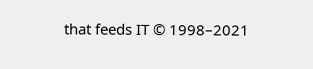that feeds IT © 1998–2021